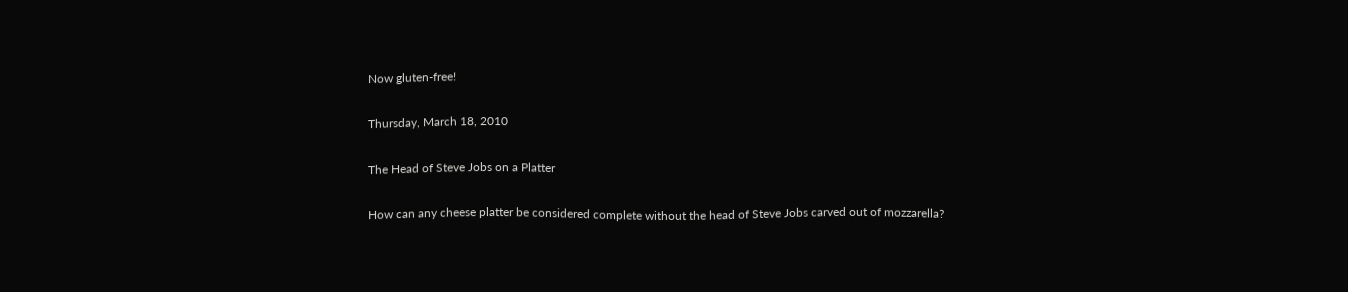Now gluten-free!

Thursday, March 18, 2010

The Head of Steve Jobs on a Platter

How can any cheese platter be considered complete without the head of Steve Jobs carved out of mozzarella?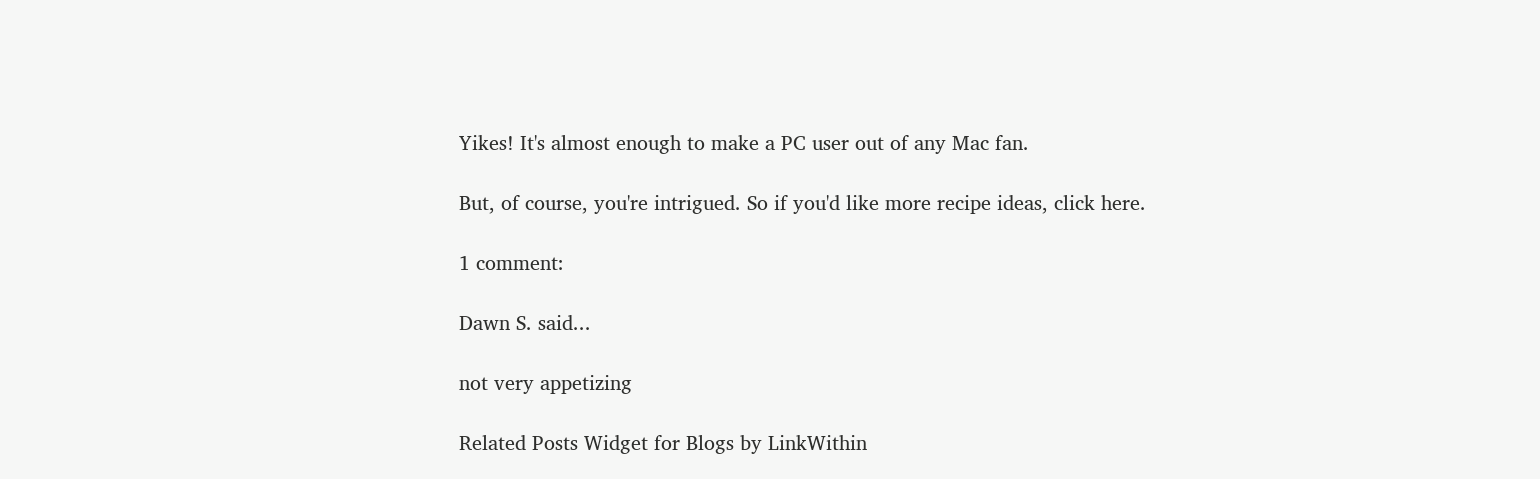Yikes! It's almost enough to make a PC user out of any Mac fan.

But, of course, you're intrigued. So if you'd like more recipe ideas, click here.

1 comment:

Dawn S. said...

not very appetizing

Related Posts Widget for Blogs by LinkWithin